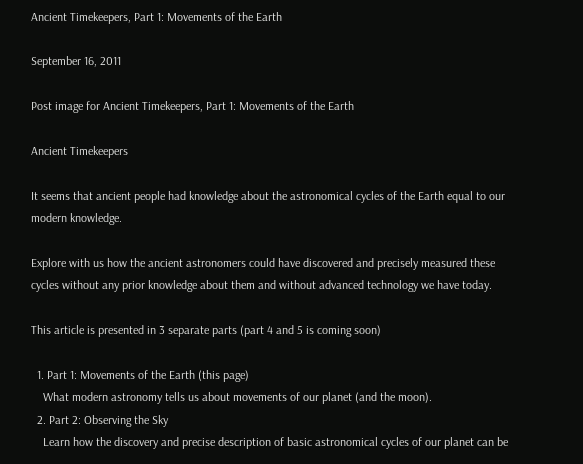Ancient Timekeepers, Part 1: Movements of the Earth

September 16, 2011

Post image for Ancient Timekeepers, Part 1: Movements of the Earth

Ancient Timekeepers

It seems that ancient people had knowledge about the astronomical cycles of the Earth equal to our modern knowledge.

Explore with us how the ancient astronomers could have discovered and precisely measured these cycles without any prior knowledge about them and without advanced technology we have today.

This article is presented in 3 separate parts (part 4 and 5 is coming soon)

  1. Part 1: Movements of the Earth (this page)
    What modern astronomy tells us about movements of our planet (and the moon).
  2. Part 2: Observing the Sky
    Learn how the discovery and precise description of basic astronomical cycles of our planet can be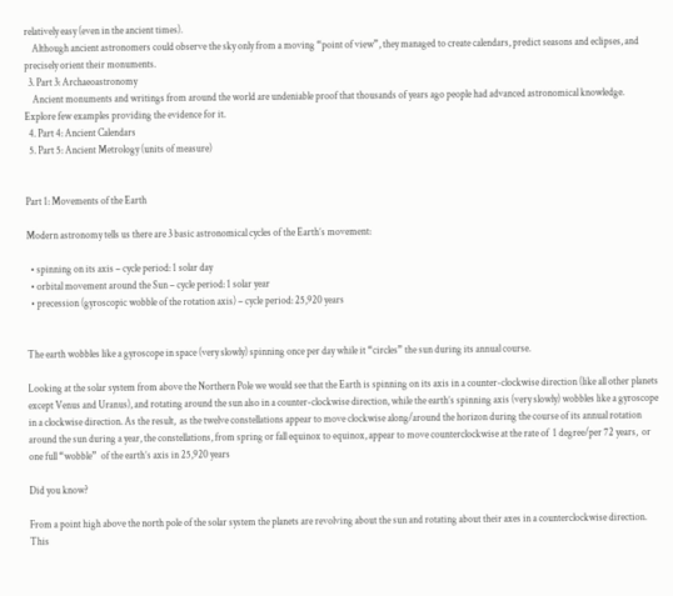relatively easy (even in the ancient times).
    Although ancient astronomers could observe the sky only from a moving “point of view”, they managed to create calendars, predict seasons and eclipses, and precisely orient their monuments.
  3. Part 3: Archaeoastronomy
    Ancient monuments and writings from around the world are undeniable proof that thousands of years ago people had advanced astronomical knowledge. Explore few examples providing the evidence for it.
  4. Part 4: Ancient Calendars
  5. Part 5: Ancient Metrology (units of measure)


Part 1: Movements of the Earth

Modern astronomy tells us there are 3 basic astronomical cycles of the Earth’s movement:

  • spinning on its axis – cycle period: 1 solar day
  • orbital movement around the Sun – cycle period: 1 solar year
  • precession (gyroscopic wobble of the rotation axis) – cycle period: 25,920 years


The earth wobbles like a gyroscope in space (very slowly) spinning once per day while it “circles” the sun during its annual course.

Looking at the solar system from above the Northern Pole we would see that the Earth is spinning on its axis in a counter-clockwise direction (like all other planets except Venus and Uranus), and rotating around the sun also in a counter-clockwise direction, while the earth’s spinning axis (very slowly) wobbles like a gyroscope in a clockwise direction. As the result,  as the twelve constellations appear to move clockwise along/around the horizon during the course of its annual rotation around the sun during a year, the constellations, from spring or fall equinox to equinox, appear to move counterclockwise at the rate of  1 degree/per 72 years,  or one full “wobble”  of the earth’s axis in 25,920 years

Did you know?

From a point high above the north pole of the solar system the planets are revolving about the sun and rotating about their axes in a counterclockwise direction. This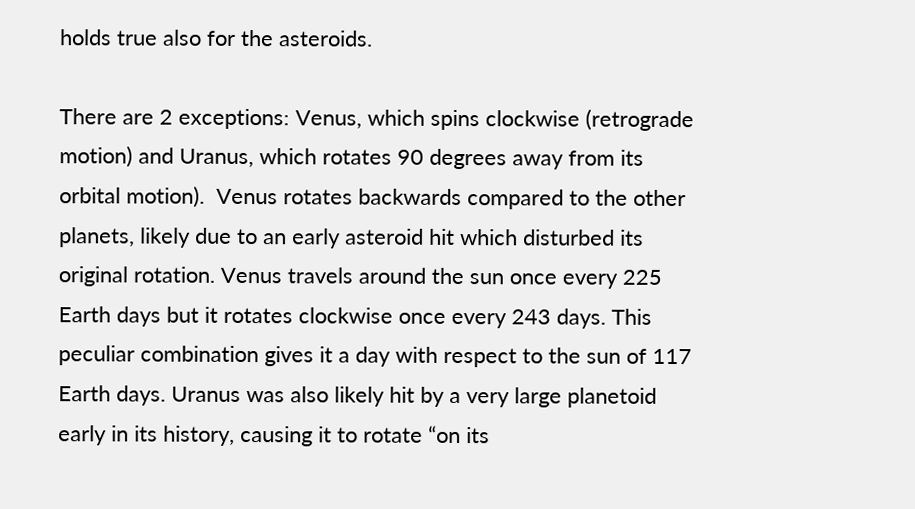holds true also for the asteroids.

There are 2 exceptions: Venus, which spins clockwise (retrograde motion) and Uranus, which rotates 90 degrees away from its orbital motion).  Venus rotates backwards compared to the other planets, likely due to an early asteroid hit which disturbed its original rotation. Venus travels around the sun once every 225 Earth days but it rotates clockwise once every 243 days. This peculiar combination gives it a day with respect to the sun of 117 Earth days. Uranus was also likely hit by a very large planetoid early in its history, causing it to rotate “on its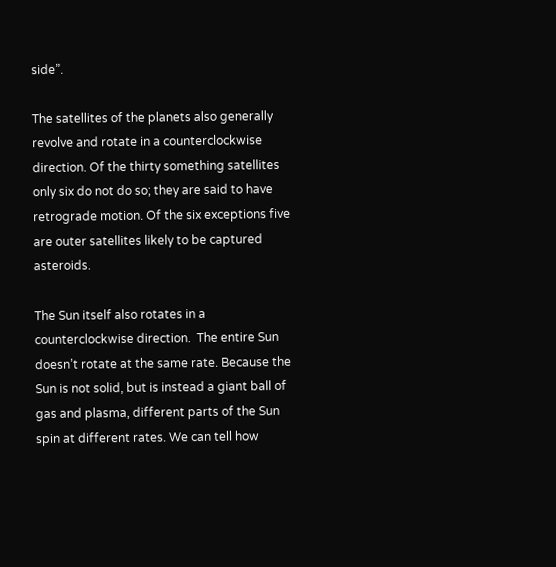side”.

The satellites of the planets also generally revolve and rotate in a counterclockwise direction. Of the thirty something satellites only six do not do so; they are said to have retrograde motion. Of the six exceptions five are outer satellites likely to be captured asteroids.

The Sun itself also rotates in a counterclockwise direction.  The entire Sun doesn’t rotate at the same rate. Because the Sun is not solid, but is instead a giant ball of gas and plasma, different parts of the Sun spin at different rates. We can tell how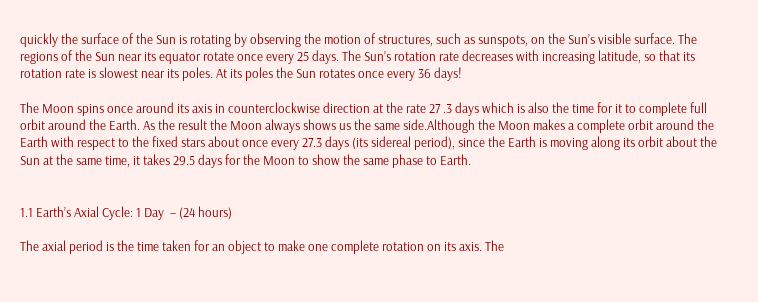quickly the surface of the Sun is rotating by observing the motion of structures, such as sunspots, on the Sun’s visible surface. The regions of the Sun near its equator rotate once every 25 days. The Sun’s rotation rate decreases with increasing latitude, so that its rotation rate is slowest near its poles. At its poles the Sun rotates once every 36 days!

The Moon spins once around its axis in counterclockwise direction at the rate 27 .3 days which is also the time for it to complete full orbit around the Earth. As the result the Moon always shows us the same side.Although the Moon makes a complete orbit around the Earth with respect to the fixed stars about once every 27.3 days (its sidereal period), since the Earth is moving along its orbit about the Sun at the same time, it takes 29.5 days for the Moon to show the same phase to Earth.


1.1 Earth’s Axial Cycle: 1 Day  – (24 hours)

The axial period is the time taken for an object to make one complete rotation on its axis. The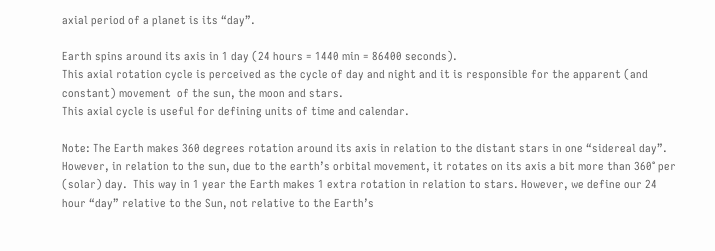axial period of a planet is its “day”.

Earth spins around its axis in 1 day (24 hours = 1440 min = 86400 seconds).
This axial rotation cycle is perceived as the cycle of day and night and it is responsible for the apparent (and constant) movement  of the sun, the moon and stars.
This axial cycle is useful for defining units of time and calendar.

Note: The Earth makes 360 degrees rotation around its axis in relation to the distant stars in one “sidereal day”. However, in relation to the sun, due to the earth’s orbital movement, it rotates on its axis a bit more than 360° per (solar) day.  This way in 1 year the Earth makes 1 extra rotation in relation to stars. However, we define our 24 hour “day” relative to the Sun, not relative to the Earth’s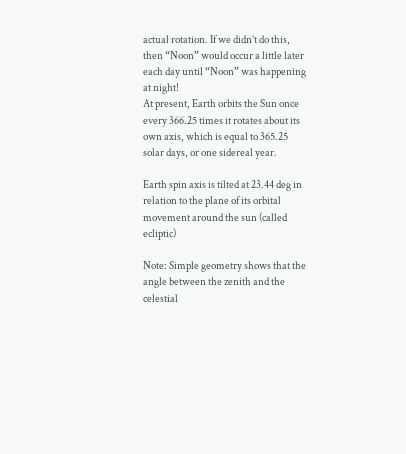actual rotation. If we didn’t do this, then “Noon” would occur a little later each day until “Noon” was happening at night!
At present, Earth orbits the Sun once every 366.25 times it rotates about its own axis, which is equal to 365.25 solar days, or one sidereal year.

Earth spin axis is tilted at 23.44 deg in relation to the plane of its orbital movement around the sun (called ecliptic)

Note: Simple geometry shows that the angle between the zenith and the celestial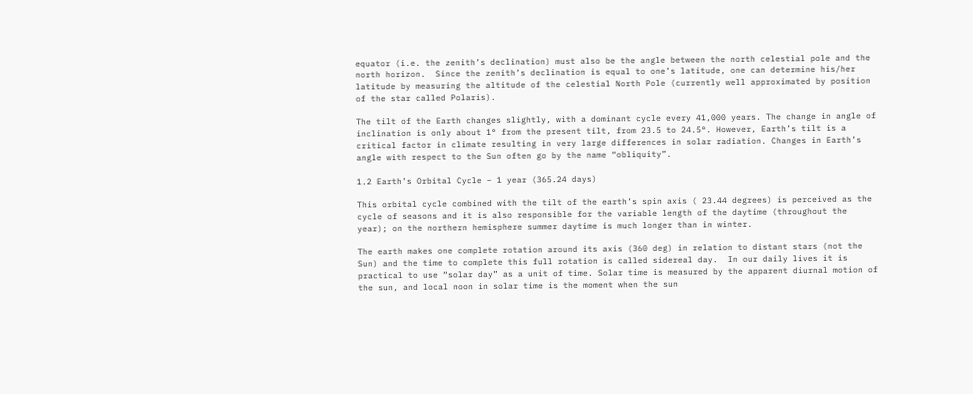equator (i.e. the zenith’s declination) must also be the angle between the north celestial pole and the north horizon.  Since the zenith’s declination is equal to one’s latitude, one can determine his/her latitude by measuring the altitude of the celestial North Pole (currently well approximated by position of the star called Polaris).

The tilt of the Earth changes slightly, with a dominant cycle every 41,000 years. The change in angle of inclination is only about 1° from the present tilt, from 23.5 to 24.5°. However, Earth’s tilt is a critical factor in climate resulting in very large differences in solar radiation. Changes in Earth’s angle with respect to the Sun often go by the name “obliquity”.

1.2 Earth’s Orbital Cycle – 1 year (365.24 days)

This orbital cycle combined with the tilt of the earth’s spin axis ( 23.44 degrees) is perceived as the cycle of seasons and it is also responsible for the variable length of the daytime (throughout the year); on the northern hemisphere summer daytime is much longer than in winter.

The earth makes one complete rotation around its axis (360 deg) in relation to distant stars (not the Sun) and the time to complete this full rotation is called sidereal day.  In our daily lives it is practical to use “solar day” as a unit of time. Solar time is measured by the apparent diurnal motion of the sun, and local noon in solar time is the moment when the sun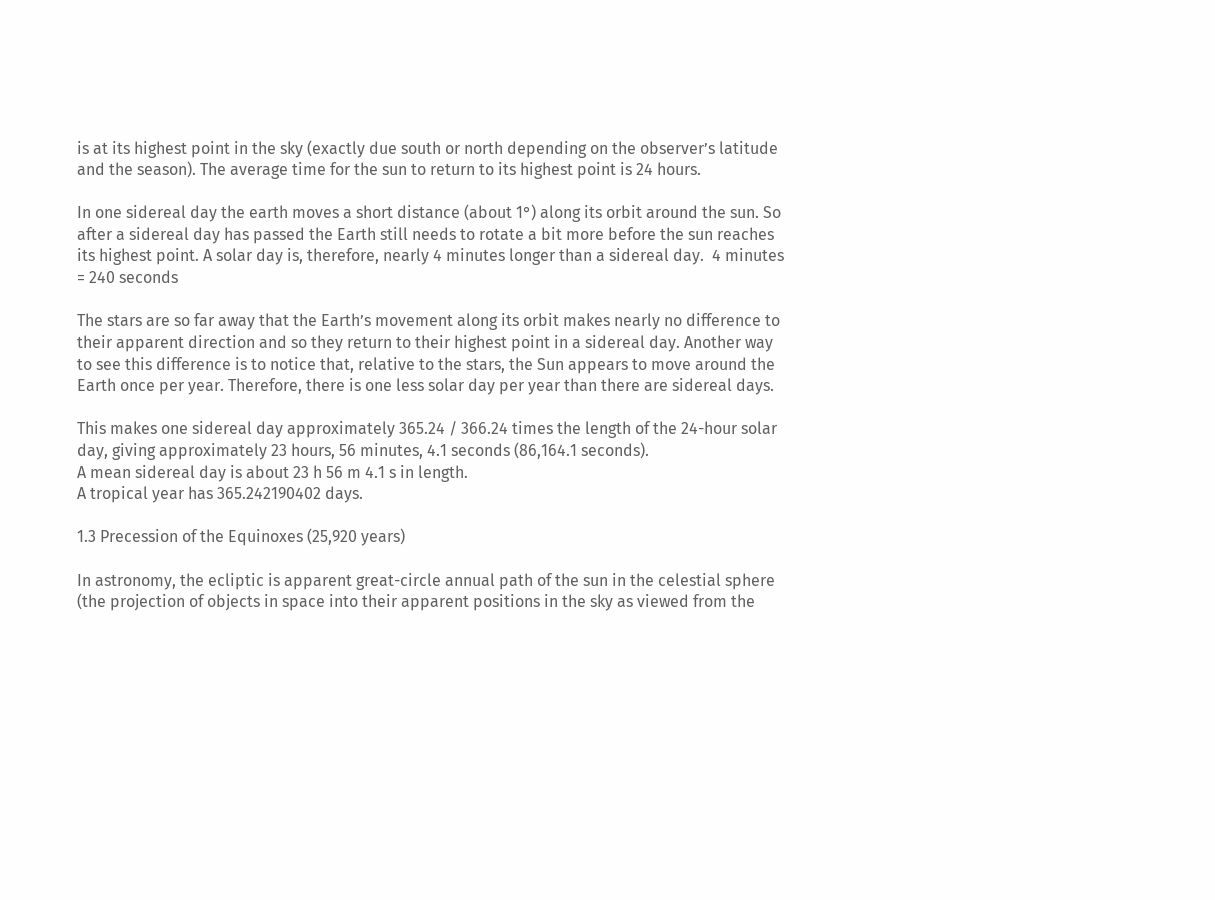is at its highest point in the sky (exactly due south or north depending on the observer’s latitude and the season). The average time for the sun to return to its highest point is 24 hours.

In one sidereal day the earth moves a short distance (about 1°) along its orbit around the sun. So after a sidereal day has passed the Earth still needs to rotate a bit more before the sun reaches its highest point. A solar day is, therefore, nearly 4 minutes longer than a sidereal day.  4 minutes = 240 seconds

The stars are so far away that the Earth’s movement along its orbit makes nearly no difference to their apparent direction and so they return to their highest point in a sidereal day. Another way to see this difference is to notice that, relative to the stars, the Sun appears to move around the Earth once per year. Therefore, there is one less solar day per year than there are sidereal days.

This makes one sidereal day approximately 365.24 / 366.24 times the length of the 24-hour solar day, giving approximately 23 hours, 56 minutes, 4.1 seconds (86,164.1 seconds).
A mean sidereal day is about 23 h 56 m 4.1 s in length.
A tropical year has 365.242190402 days.

1.3 Precession of the Equinoxes (25,920 years)

In astronomy, the ecliptic is apparent great-circle annual path of the sun in the celestial sphere (the projection of objects in space into their apparent positions in the sky as viewed from the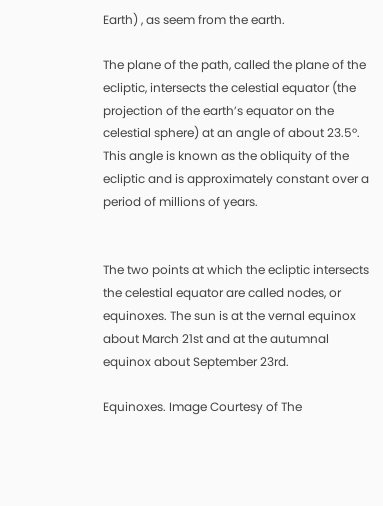Earth) , as seem from the earth.

The plane of the path, called the plane of the ecliptic, intersects the celestial equator (the projection of the earth’s equator on the celestial sphere) at an angle of about 23.5º. This angle is known as the obliquity of the ecliptic and is approximately constant over a period of millions of years.


The two points at which the ecliptic intersects the celestial equator are called nodes, or equinoxes. The sun is at the vernal equinox about March 21st and at the autumnal equinox about September 23rd.

Equinoxes. Image Courtesy of The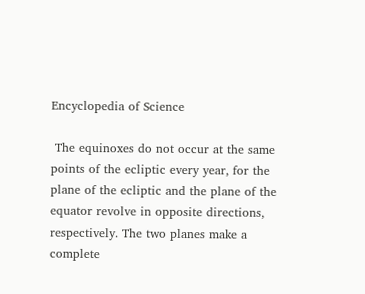Encyclopedia of Science

 The equinoxes do not occur at the same points of the ecliptic every year, for the plane of the ecliptic and the plane of the equator revolve in opposite directions, respectively. The two planes make a complete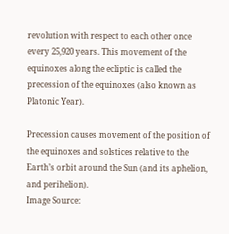revolution with respect to each other once every 25,920 years. This movement of the equinoxes along the ecliptic is called the precession of the equinoxes (also known as Platonic Year).

Precession causes movement of the position of the equinoxes and solstices relative to the Earth’s orbit around the Sun (and its aphelion, and perihelion).
Image Source: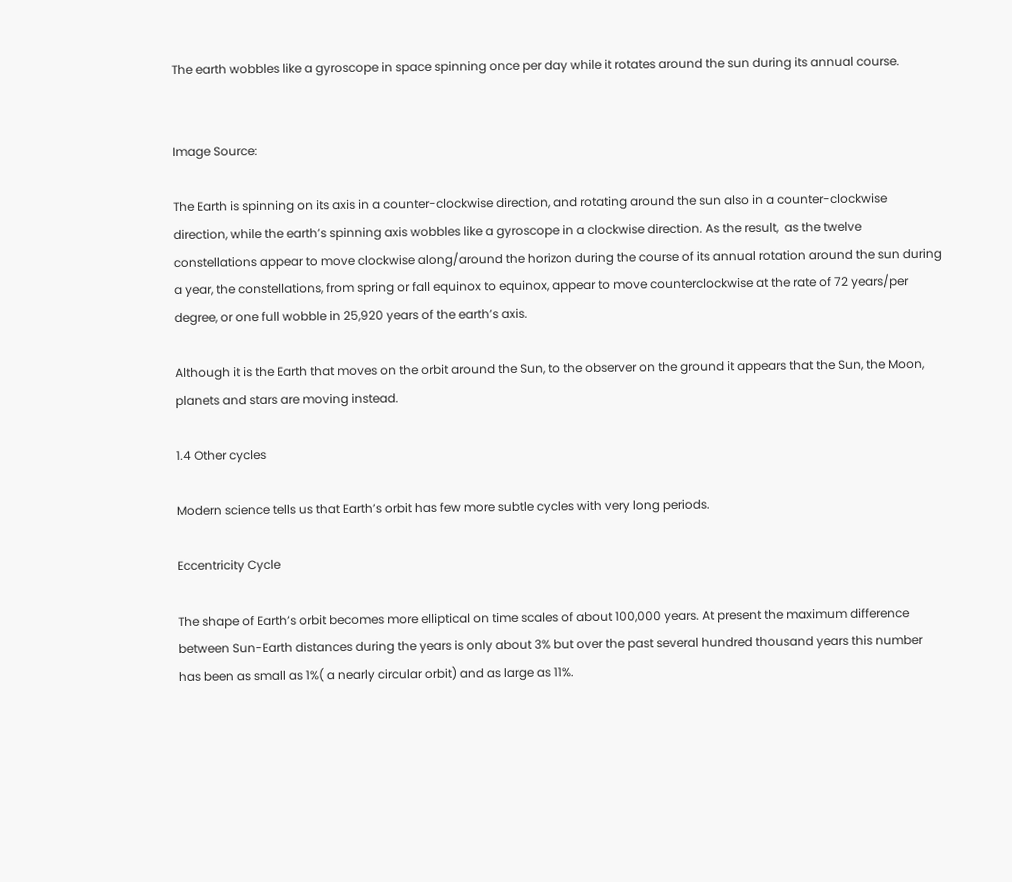The earth wobbles like a gyroscope in space spinning once per day while it rotates around the sun during its annual course.


Image Source:

The Earth is spinning on its axis in a counter-clockwise direction, and rotating around the sun also in a counter-clockwise direction, while the earth’s spinning axis wobbles like a gyroscope in a clockwise direction. As the result,  as the twelve constellations appear to move clockwise along/around the horizon during the course of its annual rotation around the sun during a year, the constellations, from spring or fall equinox to equinox, appear to move counterclockwise at the rate of 72 years/per degree, or one full wobble in 25,920 years of the earth’s axis.

Although it is the Earth that moves on the orbit around the Sun, to the observer on the ground it appears that the Sun, the Moon, planets and stars are moving instead.

1.4 Other cycles

Modern science tells us that Earth’s orbit has few more subtle cycles with very long periods.

Eccentricity Cycle

The shape of Earth’s orbit becomes more elliptical on time scales of about 100,000 years. At present the maximum difference between Sun-Earth distances during the years is only about 3% but over the past several hundred thousand years this number has been as small as 1%( a nearly circular orbit) and as large as 11%.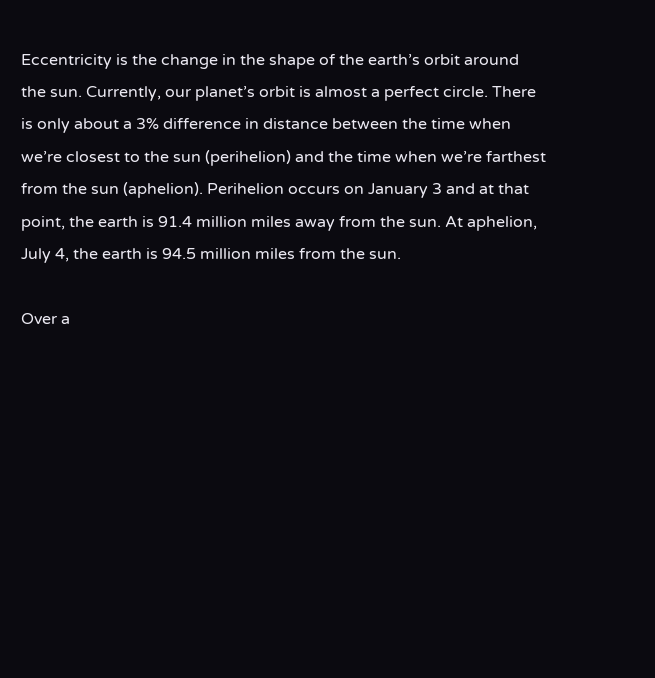Eccentricity is the change in the shape of the earth’s orbit around the sun. Currently, our planet’s orbit is almost a perfect circle. There is only about a 3% difference in distance between the time when we’re closest to the sun (perihelion) and the time when we’re farthest from the sun (aphelion). Perihelion occurs on January 3 and at that point, the earth is 91.4 million miles away from the sun. At aphelion, July 4, the earth is 94.5 million miles from the sun.

Over a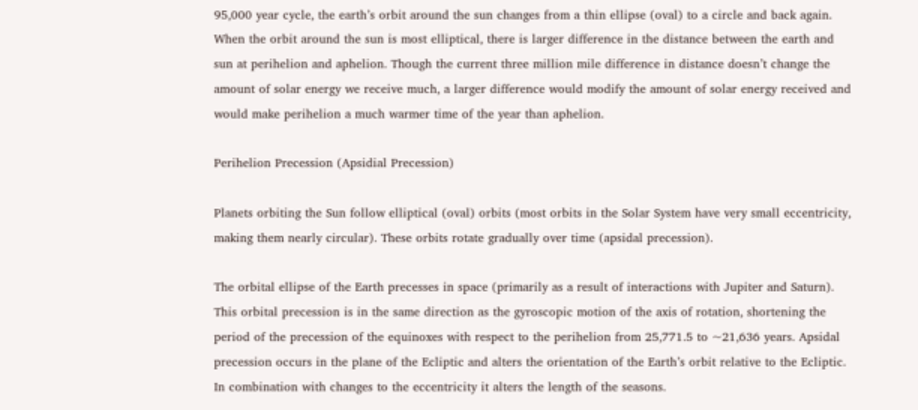95,000 year cycle, the earth’s orbit around the sun changes from a thin ellipse (oval) to a circle and back again. When the orbit around the sun is most elliptical, there is larger difference in the distance between the earth and sun at perihelion and aphelion. Though the current three million mile difference in distance doesn’t change the amount of solar energy we receive much, a larger difference would modify the amount of solar energy received and would make perihelion a much warmer time of the year than aphelion.

Perihelion Precession (Apsidial Precession)

Planets orbiting the Sun follow elliptical (oval) orbits (most orbits in the Solar System have very small eccentricity, making them nearly circular). These orbits rotate gradually over time (apsidal precession).

The orbital ellipse of the Earth precesses in space (primarily as a result of interactions with Jupiter and Saturn). This orbital precession is in the same direction as the gyroscopic motion of the axis of rotation, shortening the period of the precession of the equinoxes with respect to the perihelion from 25,771.5 to ~21,636 years. Apsidal precession occurs in the plane of the Ecliptic and alters the orientation of the Earth’s orbit relative to the Ecliptic. In combination with changes to the eccentricity it alters the length of the seasons.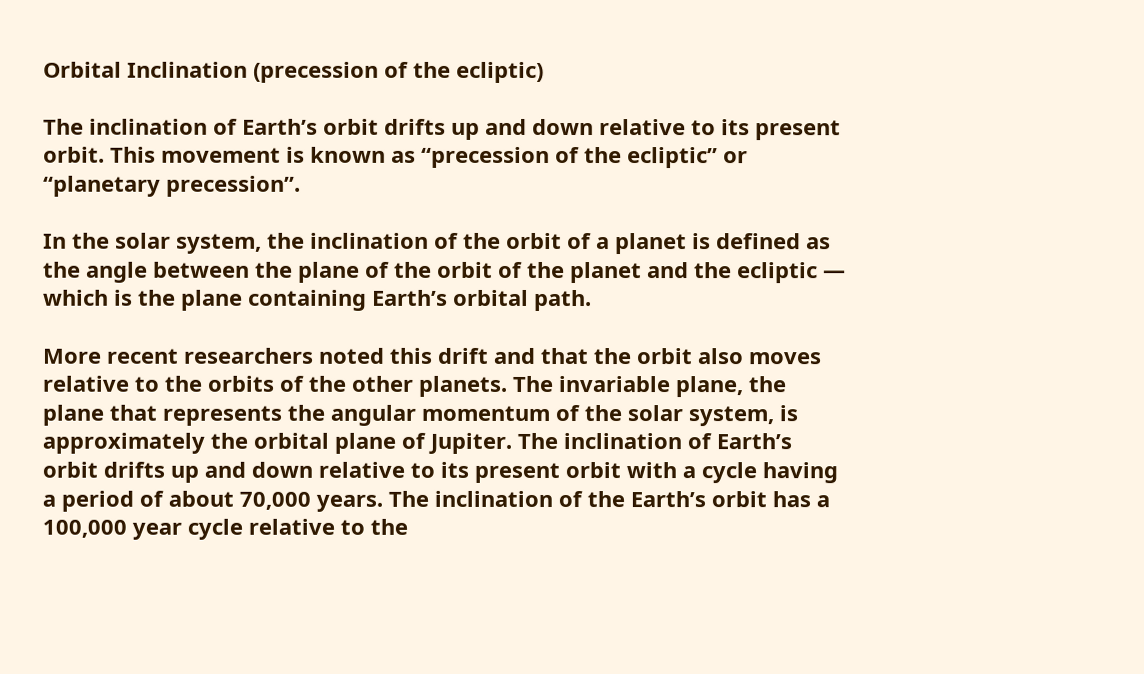Orbital Inclination (precession of the ecliptic)

The inclination of Earth’s orbit drifts up and down relative to its present orbit. This movement is known as “precession of the ecliptic” or “planetary precession”.

In the solar system, the inclination of the orbit of a planet is defined as the angle between the plane of the orbit of the planet and the ecliptic — which is the plane containing Earth’s orbital path.

More recent researchers noted this drift and that the orbit also moves relative to the orbits of the other planets. The invariable plane, the plane that represents the angular momentum of the solar system, is approximately the orbital plane of Jupiter. The inclination of Earth’s orbit drifts up and down relative to its present orbit with a cycle having a period of about 70,000 years. The inclination of the Earth’s orbit has a 100,000 year cycle relative to the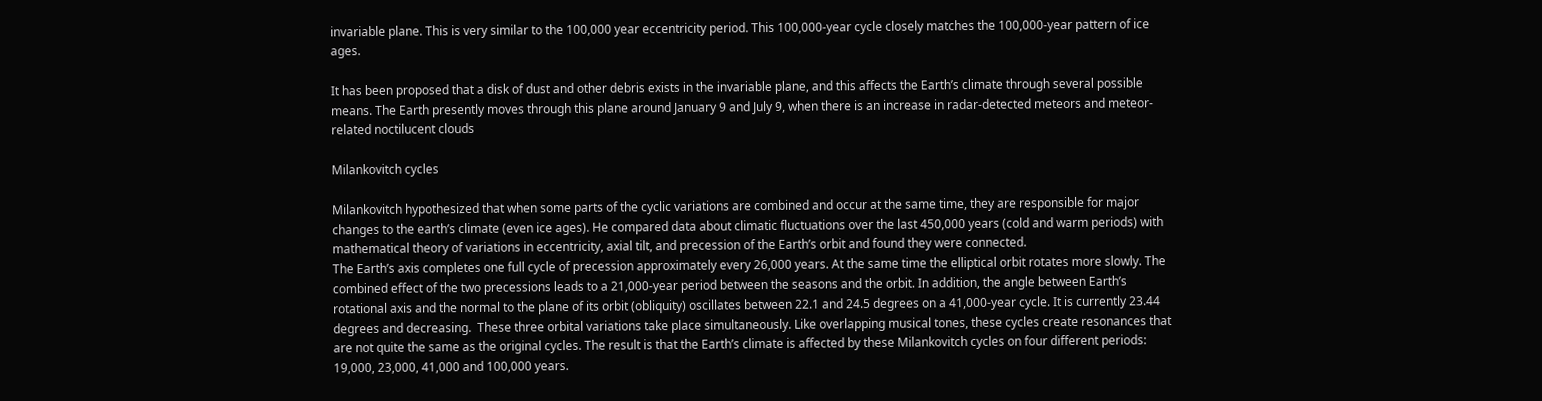invariable plane. This is very similar to the 100,000 year eccentricity period. This 100,000-year cycle closely matches the 100,000-year pattern of ice ages.

It has been proposed that a disk of dust and other debris exists in the invariable plane, and this affects the Earth’s climate through several possible means. The Earth presently moves through this plane around January 9 and July 9, when there is an increase in radar-detected meteors and meteor-related noctilucent clouds

Milankovitch cycles

Milankovitch hypothesized that when some parts of the cyclic variations are combined and occur at the same time, they are responsible for major changes to the earth’s climate (even ice ages). He compared data about climatic fluctuations over the last 450,000 years (cold and warm periods) with mathematical theory of variations in eccentricity, axial tilt, and precession of the Earth’s orbit and found they were connected.
The Earth’s axis completes one full cycle of precession approximately every 26,000 years. At the same time the elliptical orbit rotates more slowly. The combined effect of the two precessions leads to a 21,000-year period between the seasons and the orbit. In addition, the angle between Earth’s rotational axis and the normal to the plane of its orbit (obliquity) oscillates between 22.1 and 24.5 degrees on a 41,000-year cycle. It is currently 23.44 degrees and decreasing.  These three orbital variations take place simultaneously. Like overlapping musical tones, these cycles create resonances that are not quite the same as the original cycles. The result is that the Earth’s climate is affected by these Milankovitch cycles on four different periods: 19,000, 23,000, 41,000 and 100,000 years.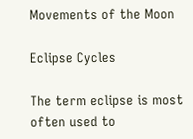Movements of the Moon

Eclipse Cycles

The term eclipse is most often used to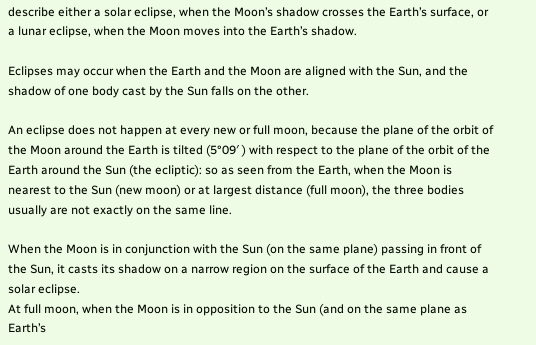describe either a solar eclipse, when the Moon’s shadow crosses the Earth’s surface, or a lunar eclipse, when the Moon moves into the Earth’s shadow.

Eclipses may occur when the Earth and the Moon are aligned with the Sun, and the shadow of one body cast by the Sun falls on the other.

An eclipse does not happen at every new or full moon, because the plane of the orbit of the Moon around the Earth is tilted (5°09′ ) with respect to the plane of the orbit of the Earth around the Sun (the ecliptic): so as seen from the Earth, when the Moon is nearest to the Sun (new moon) or at largest distance (full moon), the three bodies usually are not exactly on the same line.

When the Moon is in conjunction with the Sun (on the same plane) passing in front of the Sun, it casts its shadow on a narrow region on the surface of the Earth and cause a solar eclipse.
At full moon, when the Moon is in opposition to the Sun (and on the same plane as Earth’s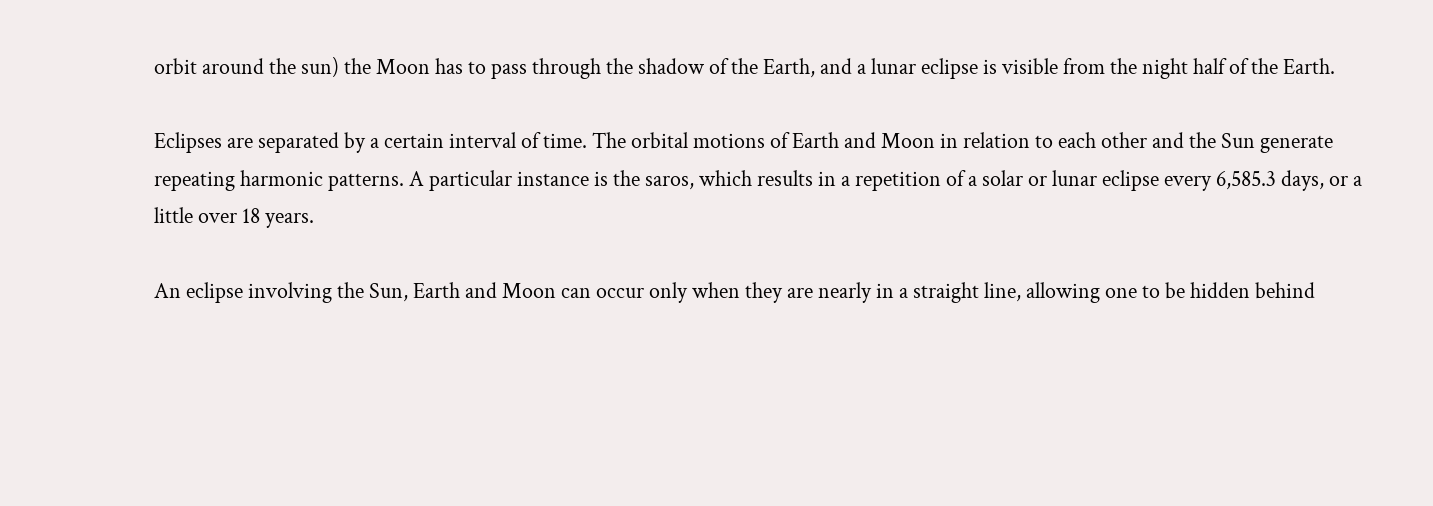orbit around the sun) the Moon has to pass through the shadow of the Earth, and a lunar eclipse is visible from the night half of the Earth.

Eclipses are separated by a certain interval of time. The orbital motions of Earth and Moon in relation to each other and the Sun generate repeating harmonic patterns. A particular instance is the saros, which results in a repetition of a solar or lunar eclipse every 6,585.3 days, or a little over 18 years.

An eclipse involving the Sun, Earth and Moon can occur only when they are nearly in a straight line, allowing one to be hidden behind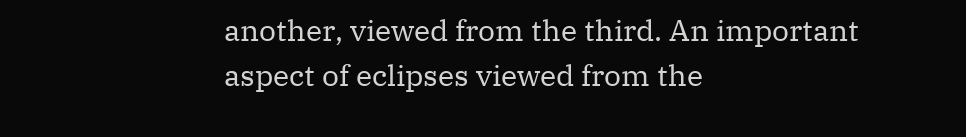another, viewed from the third. An important aspect of eclipses viewed from the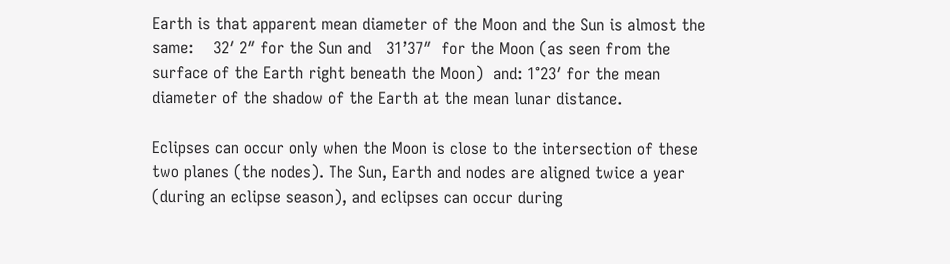Earth is that apparent mean diameter of the Moon and the Sun is almost the same:    32′ 2″ for the Sun and   31’37″  for the Moon (as seen from the surface of the Earth right beneath the Moon)  and: 1°23′ for the mean diameter of the shadow of the Earth at the mean lunar distance.

Eclipses can occur only when the Moon is close to the intersection of these two planes (the nodes). The Sun, Earth and nodes are aligned twice a year (during an eclipse season), and eclipses can occur during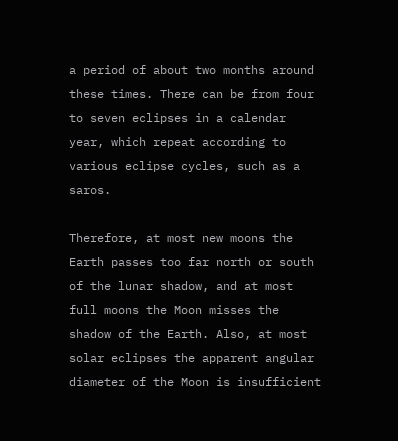a period of about two months around these times. There can be from four to seven eclipses in a calendar year, which repeat according to various eclipse cycles, such as a saros.

Therefore, at most new moons the Earth passes too far north or south of the lunar shadow, and at most full moons the Moon misses the shadow of the Earth. Also, at most solar eclipses the apparent angular diameter of the Moon is insufficient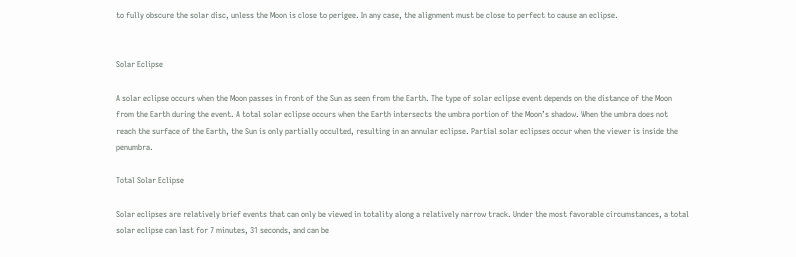to fully obscure the solar disc, unless the Moon is close to perigee. In any case, the alignment must be close to perfect to cause an eclipse.


Solar Eclipse

A solar eclipse occurs when the Moon passes in front of the Sun as seen from the Earth. The type of solar eclipse event depends on the distance of the Moon from the Earth during the event. A total solar eclipse occurs when the Earth intersects the umbra portion of the Moon’s shadow. When the umbra does not reach the surface of the Earth, the Sun is only partially occulted, resulting in an annular eclipse. Partial solar eclipses occur when the viewer is inside the penumbra.

Total Solar Eclipse

Solar eclipses are relatively brief events that can only be viewed in totality along a relatively narrow track. Under the most favorable circumstances, a total solar eclipse can last for 7 minutes, 31 seconds, and can be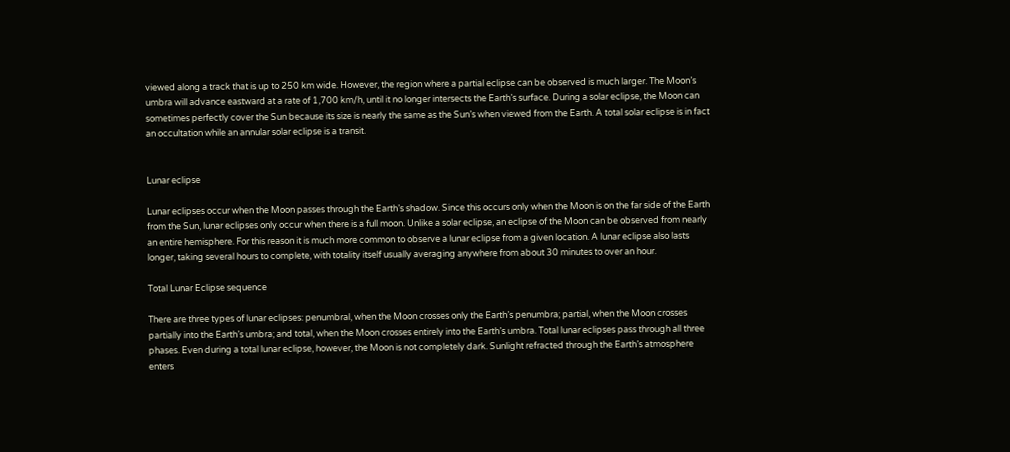viewed along a track that is up to 250 km wide. However, the region where a partial eclipse can be observed is much larger. The Moon’s umbra will advance eastward at a rate of 1,700 km/h, until it no longer intersects the Earth’s surface. During a solar eclipse, the Moon can sometimes perfectly cover the Sun because its size is nearly the same as the Sun’s when viewed from the Earth. A total solar eclipse is in fact an occultation while an annular solar eclipse is a transit.


Lunar eclipse

Lunar eclipses occur when the Moon passes through the Earth’s shadow. Since this occurs only when the Moon is on the far side of the Earth from the Sun, lunar eclipses only occur when there is a full moon. Unlike a solar eclipse, an eclipse of the Moon can be observed from nearly an entire hemisphere. For this reason it is much more common to observe a lunar eclipse from a given location. A lunar eclipse also lasts longer, taking several hours to complete, with totality itself usually averaging anywhere from about 30 minutes to over an hour.

Total Lunar Eclipse sequence

There are three types of lunar eclipses: penumbral, when the Moon crosses only the Earth’s penumbra; partial, when the Moon crosses partially into the Earth’s umbra; and total, when the Moon crosses entirely into the Earth’s umbra. Total lunar eclipses pass through all three phases. Even during a total lunar eclipse, however, the Moon is not completely dark. Sunlight refracted through the Earth’s atmosphere enters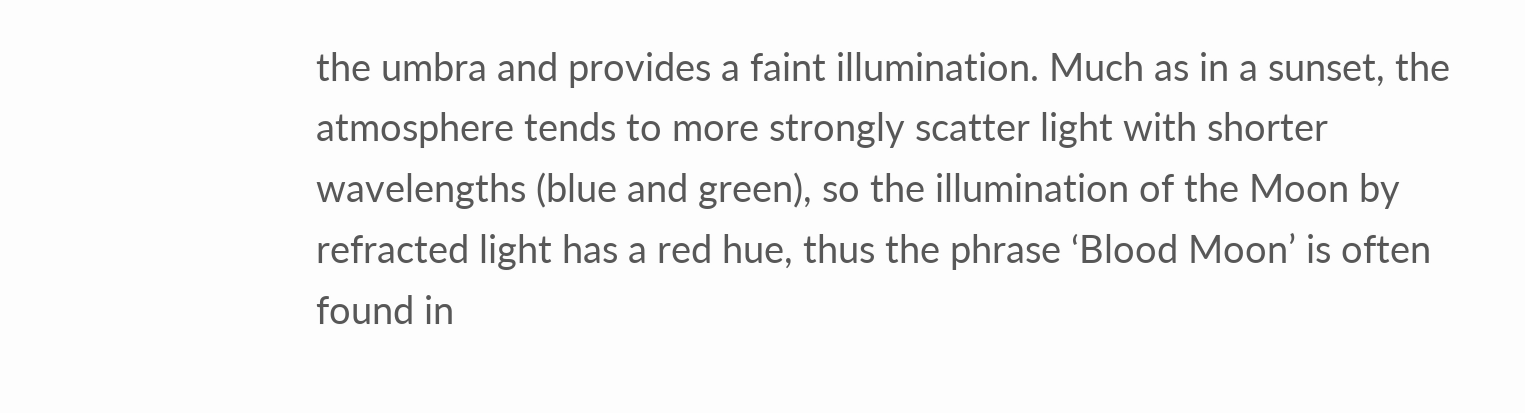the umbra and provides a faint illumination. Much as in a sunset, the atmosphere tends to more strongly scatter light with shorter wavelengths (blue and green), so the illumination of the Moon by refracted light has a red hue, thus the phrase ‘Blood Moon’ is often found in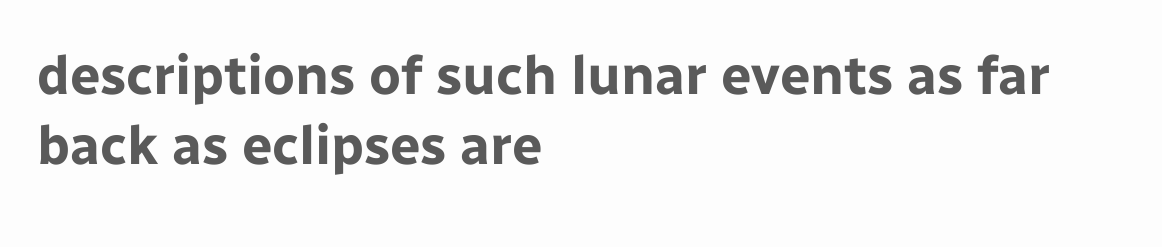descriptions of such lunar events as far back as eclipses are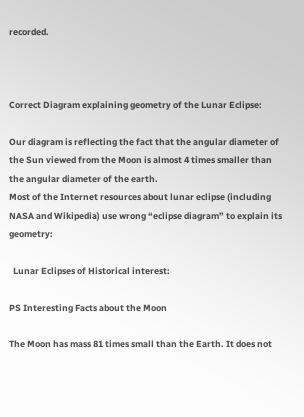recorded.



Correct Diagram explaining geometry of the Lunar Eclipse:

Our diagram is reflecting the fact that the angular diameter of the Sun viewed from the Moon is almost 4 times smaller than the angular diameter of the earth.
Most of the Internet resources about lunar eclipse (including NASA and Wikipedia) use wrong “eclipse diagram” to explain its geometry:

  Lunar Eclipses of Historical interest:

PS Interesting Facts about the Moon

The Moon has mass 81 times small than the Earth. It does not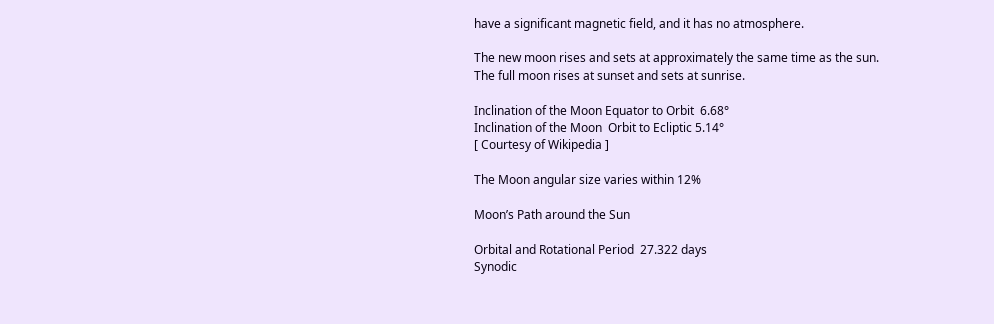have a significant magnetic field, and it has no atmosphere.

The new moon rises and sets at approximately the same time as the sun.
The full moon rises at sunset and sets at sunrise.

Inclination of the Moon Equator to Orbit  6.68°
Inclination of the Moon  Orbit to Ecliptic 5.14°
[ Courtesy of Wikipedia ]

The Moon angular size varies within 12%

Moon’s Path around the Sun

Orbital and Rotational Period  27.322 days
Synodic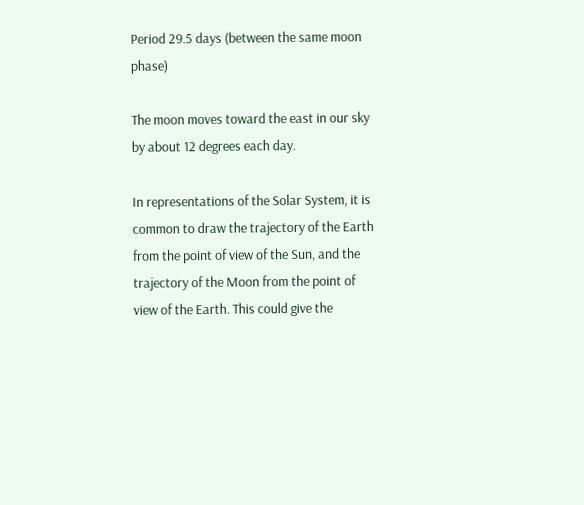Period 29.5 days (between the same moon phase)

The moon moves toward the east in our sky by about 12 degrees each day.

In representations of the Solar System, it is common to draw the trajectory of the Earth from the point of view of the Sun, and the trajectory of the Moon from the point of view of the Earth. This could give the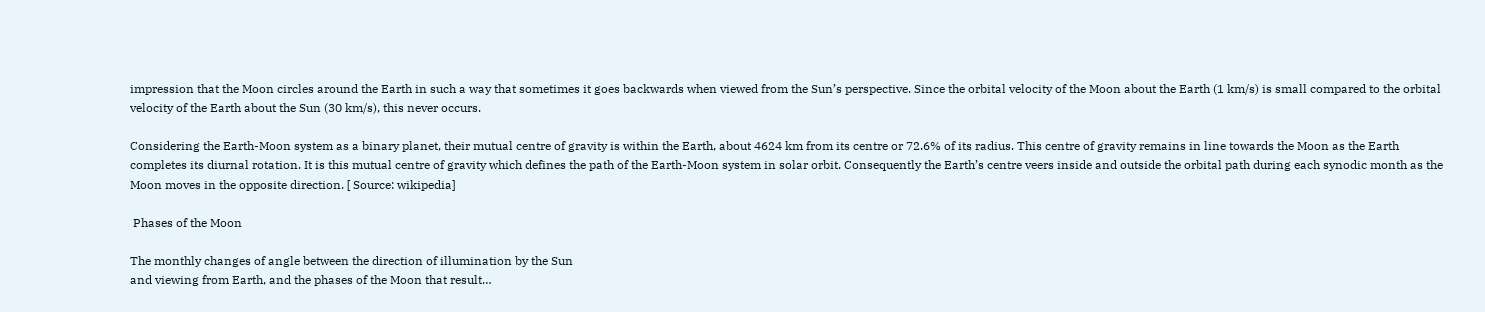impression that the Moon circles around the Earth in such a way that sometimes it goes backwards when viewed from the Sun’s perspective. Since the orbital velocity of the Moon about the Earth (1 km/s) is small compared to the orbital velocity of the Earth about the Sun (30 km/s), this never occurs.

Considering the Earth-Moon system as a binary planet, their mutual centre of gravity is within the Earth, about 4624 km from its centre or 72.6% of its radius. This centre of gravity remains in line towards the Moon as the Earth completes its diurnal rotation. It is this mutual centre of gravity which defines the path of the Earth-Moon system in solar orbit. Consequently the Earth’s centre veers inside and outside the orbital path during each synodic month as the Moon moves in the opposite direction. [ Source: wikipedia]

 Phases of the Moon

The monthly changes of angle between the direction of illumination by the Sun
and viewing from Earth, and the phases of the Moon that result…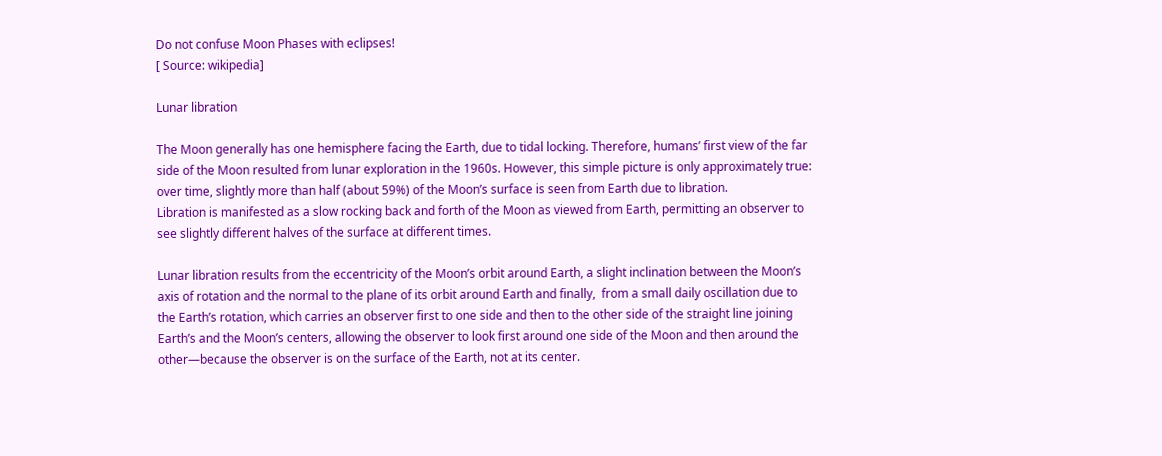Do not confuse Moon Phases with eclipses!
[ Source: wikipedia]

Lunar libration

The Moon generally has one hemisphere facing the Earth, due to tidal locking. Therefore, humans’ first view of the far side of the Moon resulted from lunar exploration in the 1960s. However, this simple picture is only approximately true: over time, slightly more than half (about 59%) of the Moon’s surface is seen from Earth due to libration.
Libration is manifested as a slow rocking back and forth of the Moon as viewed from Earth, permitting an observer to see slightly different halves of the surface at different times.

Lunar libration results from the eccentricity of the Moon’s orbit around Earth, a slight inclination between the Moon’s axis of rotation and the normal to the plane of its orbit around Earth and finally,  from a small daily oscillation due to the Earth’s rotation, which carries an observer first to one side and then to the other side of the straight line joining Earth’s and the Moon’s centers, allowing the observer to look first around one side of the Moon and then around the other—because the observer is on the surface of the Earth, not at its center.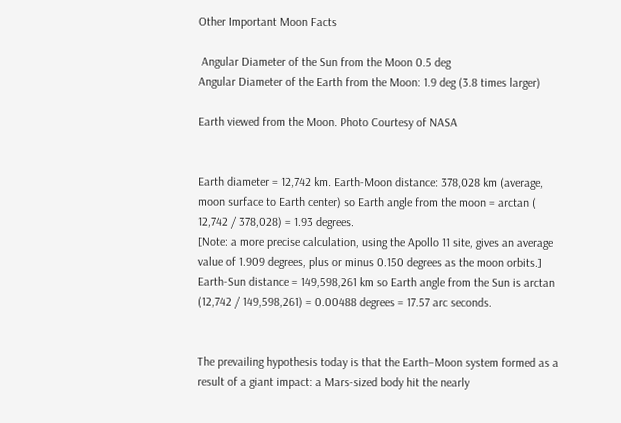Other Important Moon Facts

 Angular Diameter of the Sun from the Moon 0.5 deg
Angular Diameter of the Earth from the Moon: 1.9 deg (3.8 times larger)

Earth viewed from the Moon. Photo Courtesy of NASA


Earth diameter = 12,742 km. Earth-Moon distance: 378,028 km (average, moon surface to Earth center) so Earth angle from the moon = arctan ( 12,742 / 378,028) = 1.93 degrees.
[Note: a more precise calculation, using the Apollo 11 site, gives an average value of 1.909 degrees, plus or minus 0.150 degrees as the moon orbits.]
Earth-Sun distance = 149,598,261 km so Earth angle from the Sun is arctan (12,742 / 149,598,261) = 0.00488 degrees = 17.57 arc seconds.


The prevailing hypothesis today is that the Earth–Moon system formed as a result of a giant impact: a Mars-sized body hit the nearly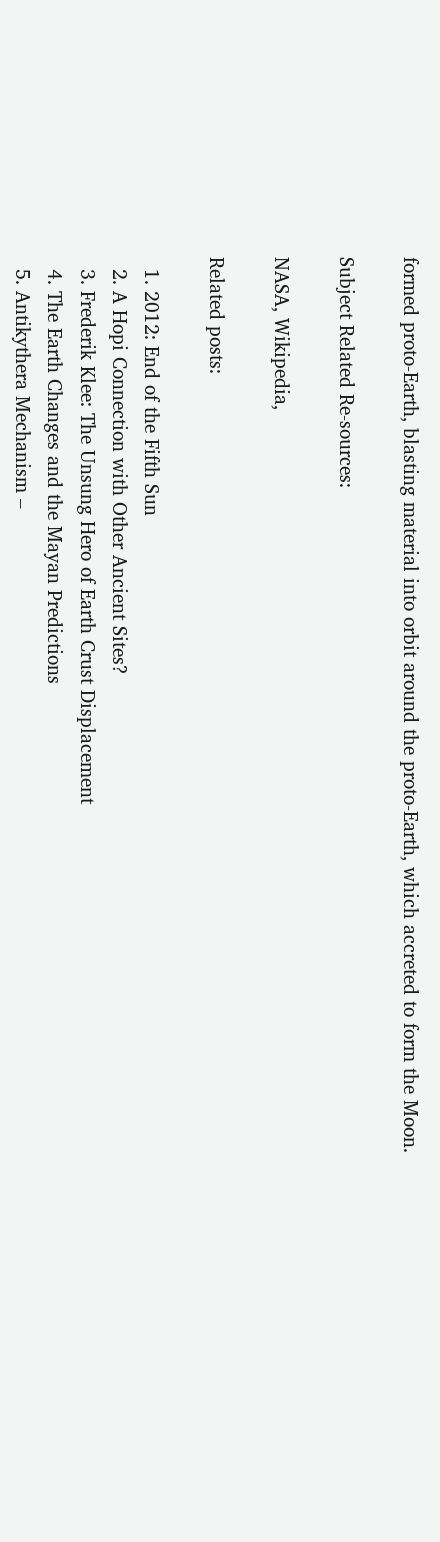formed proto-Earth, blasting material into orbit around the proto-Earth, which accreted to form the Moon.

Subject Related Re-sources:

NASA, Wikipedia,

Related posts:

  1. 2012: End of the Fifth Sun
  2. A Hopi Connection with Other Ancient Sites?
  3. Frederik Klee: The Unsung Hero of Earth Crust Displacement
  4. The Earth Changes and the Mayan Predictions
  5. Antikythera Mechanism –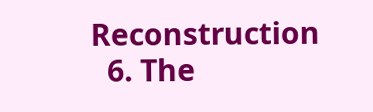Reconstruction
  6. The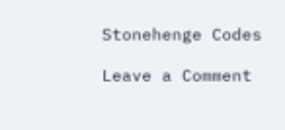Stonehenge Codes

Leave a Comment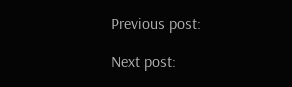Previous post:

Next post: